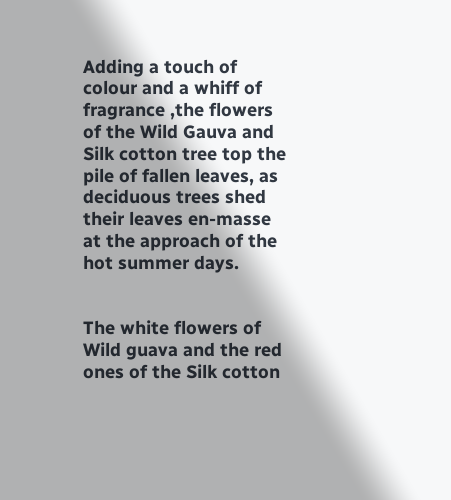Adding a touch of colour and a whiff of fragrance ,the flowers of the Wild Gauva and Silk cotton tree top the pile of fallen leaves, as deciduous trees shed their leaves en-masse at the approach of the hot summer days.


The white flowers of Wild guava and the red ones of the Silk cotton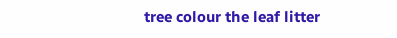tree colour the leaf litter